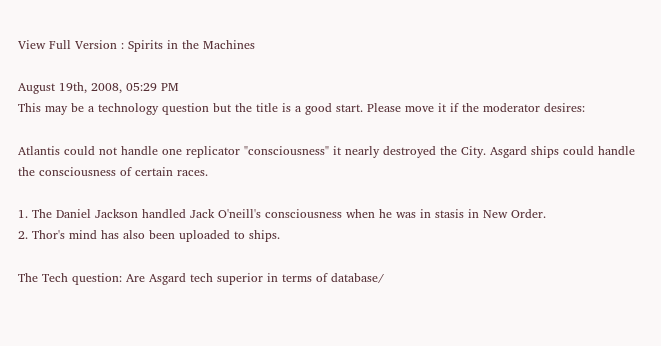View Full Version : Spirits in the Machines

August 19th, 2008, 05:29 PM
This may be a technology question but the title is a good start. Please move it if the moderator desires:

Atlantis could not handle one replicator "consciousness" it nearly destroyed the City. Asgard ships could handle the consciousness of certain races.

1. The Daniel Jackson handled Jack O'neill's consciousness when he was in stasis in New Order.
2. Thor's mind has also been uploaded to ships.

The Tech question: Are Asgard tech superior in terms of database/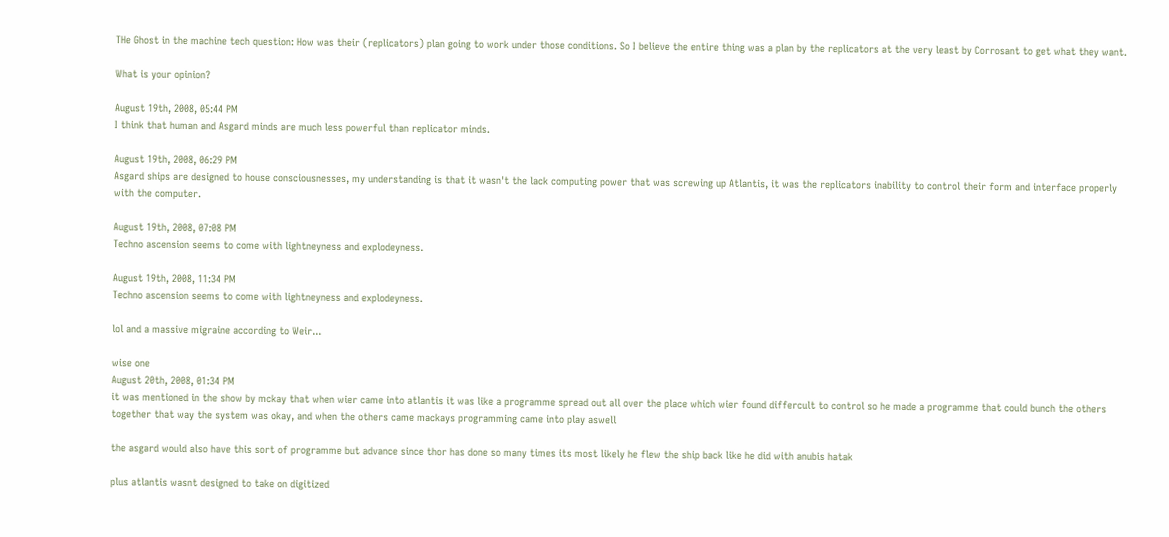THe Ghost in the machine tech question: How was their (replicators) plan going to work under those conditions. So I believe the entire thing was a plan by the replicators at the very least by Corrosant to get what they want.

What is your opinion?

August 19th, 2008, 05:44 PM
I think that human and Asgard minds are much less powerful than replicator minds.

August 19th, 2008, 06:29 PM
Asgard ships are designed to house consciousnesses, my understanding is that it wasn't the lack computing power that was screwing up Atlantis, it was the replicators inability to control their form and interface properly with the computer.

August 19th, 2008, 07:08 PM
Techno ascension seems to come with lightneyness and explodeyness.

August 19th, 2008, 11:34 PM
Techno ascension seems to come with lightneyness and explodeyness.

lol and a massive migraine according to Weir...

wise one
August 20th, 2008, 01:34 PM
it was mentioned in the show by mckay that when wier came into atlantis it was like a programme spread out all over the place which wier found differcult to control so he made a programme that could bunch the others together that way the system was okay, and when the others came mackays programming came into play aswell

the asgard would also have this sort of programme but advance since thor has done so many times its most likely he flew the ship back like he did with anubis hatak

plus atlantis wasnt designed to take on digitized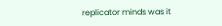replicator minds was it